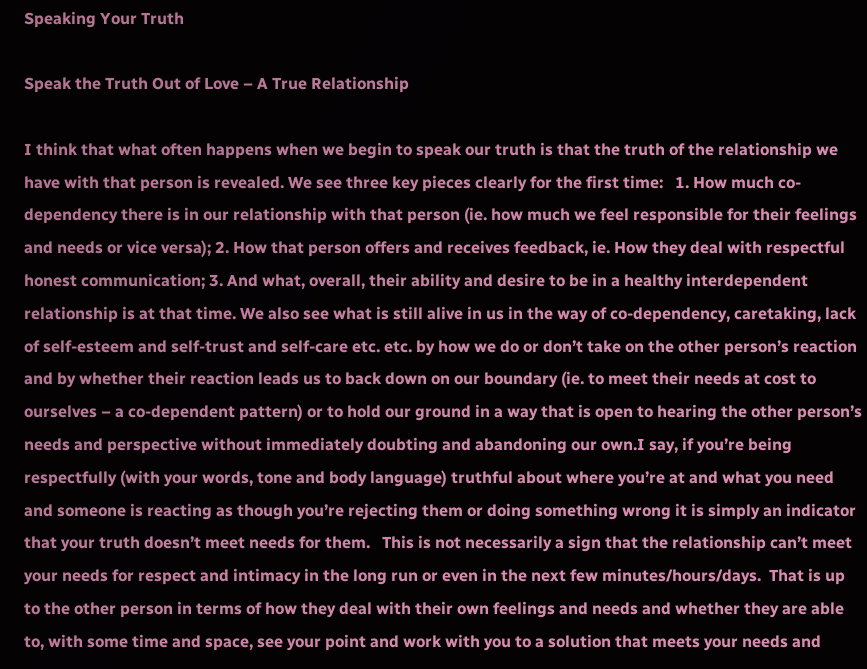Speaking Your Truth

Speak the Truth Out of Love – A True Relationship

I think that what often happens when we begin to speak our truth is that the truth of the relationship we have with that person is revealed. We see three key pieces clearly for the first time:   1. How much co-dependency there is in our relationship with that person (ie. how much we feel responsible for their feelings and needs or vice versa); 2. How that person offers and receives feedback, ie. How they deal with respectful honest communication; 3. And what, overall, their ability and desire to be in a healthy interdependent relationship is at that time. We also see what is still alive in us in the way of co-dependency, caretaking, lack of self-esteem and self-trust and self-care etc. etc. by how we do or don’t take on the other person’s reaction and by whether their reaction leads us to back down on our boundary (ie. to meet their needs at cost to ourselves – a co-dependent pattern) or to hold our ground in a way that is open to hearing the other person’s needs and perspective without immediately doubting and abandoning our own.I say, if you’re being respectfully (with your words, tone and body language) truthful about where you’re at and what you need and someone is reacting as though you’re rejecting them or doing something wrong it is simply an indicator that your truth doesn’t meet needs for them.   This is not necessarily a sign that the relationship can’t meet your needs for respect and intimacy in the long run or even in the next few minutes/hours/days.  That is up to the other person in terms of how they deal with their own feelings and needs and whether they are able to, with some time and space, see your point and work with you to a solution that meets your needs and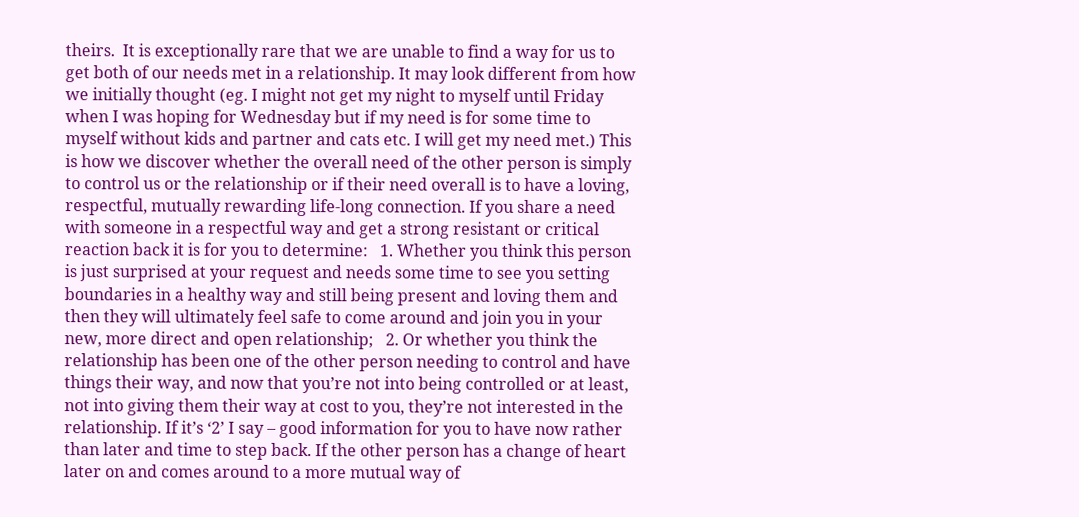theirs.  It is exceptionally rare that we are unable to find a way for us to get both of our needs met in a relationship. It may look different from how we initially thought (eg. I might not get my night to myself until Friday when I was hoping for Wednesday but if my need is for some time to myself without kids and partner and cats etc. I will get my need met.) This is how we discover whether the overall need of the other person is simply to control us or the relationship or if their need overall is to have a loving, respectful, mutually rewarding life-long connection. If you share a need with someone in a respectful way and get a strong resistant or critical reaction back it is for you to determine:   1. Whether you think this person is just surprised at your request and needs some time to see you setting boundaries in a healthy way and still being present and loving them and then they will ultimately feel safe to come around and join you in your new, more direct and open relationship;   2. Or whether you think the relationship has been one of the other person needing to control and have things their way, and now that you’re not into being controlled or at least, not into giving them their way at cost to you, they’re not interested in the relationship. If it’s ‘2’ I say – good information for you to have now rather than later and time to step back. If the other person has a change of heart later on and comes around to a more mutual way of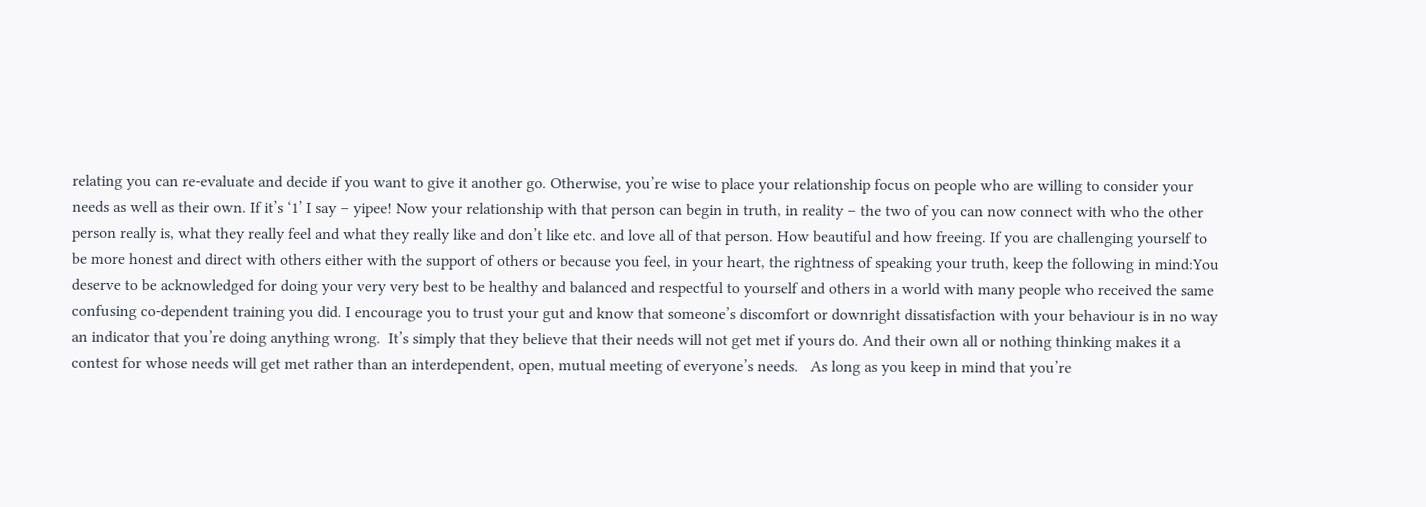relating you can re-evaluate and decide if you want to give it another go. Otherwise, you’re wise to place your relationship focus on people who are willing to consider your needs as well as their own. If it’s ‘1’ I say – yipee! Now your relationship with that person can begin in truth, in reality – the two of you can now connect with who the other person really is, what they really feel and what they really like and don’t like etc. and love all of that person. How beautiful and how freeing. If you are challenging yourself to be more honest and direct with others either with the support of others or because you feel, in your heart, the rightness of speaking your truth, keep the following in mind:You deserve to be acknowledged for doing your very very best to be healthy and balanced and respectful to yourself and others in a world with many people who received the same confusing co-dependent training you did. I encourage you to trust your gut and know that someone’s discomfort or downright dissatisfaction with your behaviour is in no way an indicator that you’re doing anything wrong.  It’s simply that they believe that their needs will not get met if yours do. And their own all or nothing thinking makes it a contest for whose needs will get met rather than an interdependent, open, mutual meeting of everyone’s needs.   As long as you keep in mind that you’re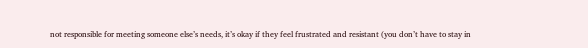not responsible for meeting someone else’s needs, it’s okay if they feel frustrated and resistant (you don’t have to stay in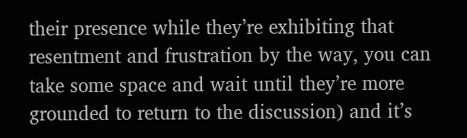their presence while they’re exhibiting that resentment and frustration by the way, you can take some space and wait until they’re more grounded to return to the discussion) and it’s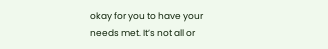okay for you to have your needs met. It’s not all or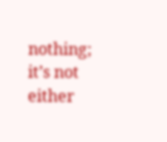nothing; it’s not either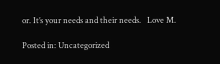or. It’s your needs and their needs.   Love M.

Posted in: Uncategorized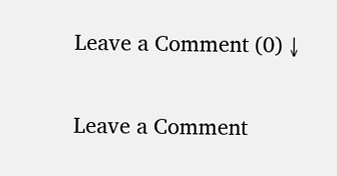Leave a Comment (0) ↓

Leave a Comment